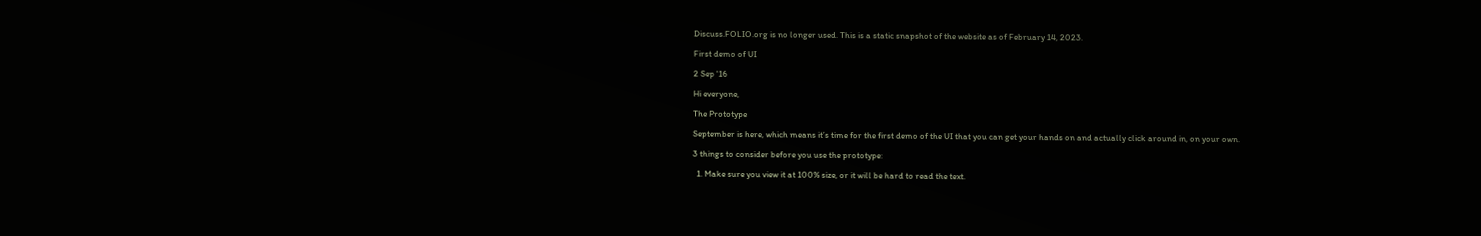Discuss.FOLIO.org is no longer used. This is a static snapshot of the website as of February 14, 2023.

First demo of UI

2 Sep '16

Hi everyone,

The Prototype

September is here, which means it’s time for the first demo of the UI that you can get your hands on and actually click around in, on your own.

3 things to consider before you use the prototype:

  1. Make sure you view it at 100% size, or it will be hard to read the text.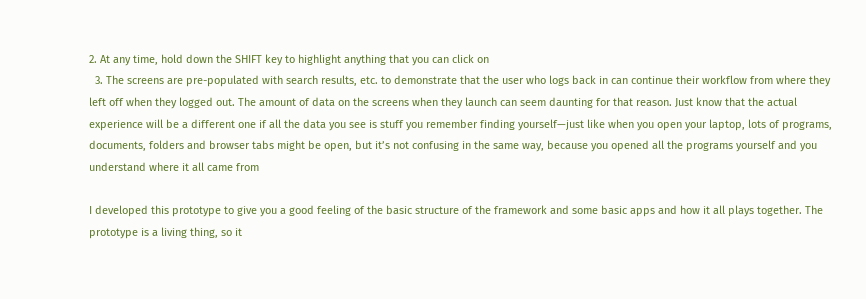2. At any time, hold down the SHIFT key to highlight anything that you can click on
  3. The screens are pre-populated with search results, etc. to demonstrate that the user who logs back in can continue their workflow from where they left off when they logged out. The amount of data on the screens when they launch can seem daunting for that reason. Just know that the actual experience will be a different one if all the data you see is stuff you remember finding yourself—just like when you open your laptop, lots of programs, documents, folders and browser tabs might be open, but it’s not confusing in the same way, because you opened all the programs yourself and you understand where it all came from

I developed this prototype to give you a good feeling of the basic structure of the framework and some basic apps and how it all plays together. The prototype is a living thing, so it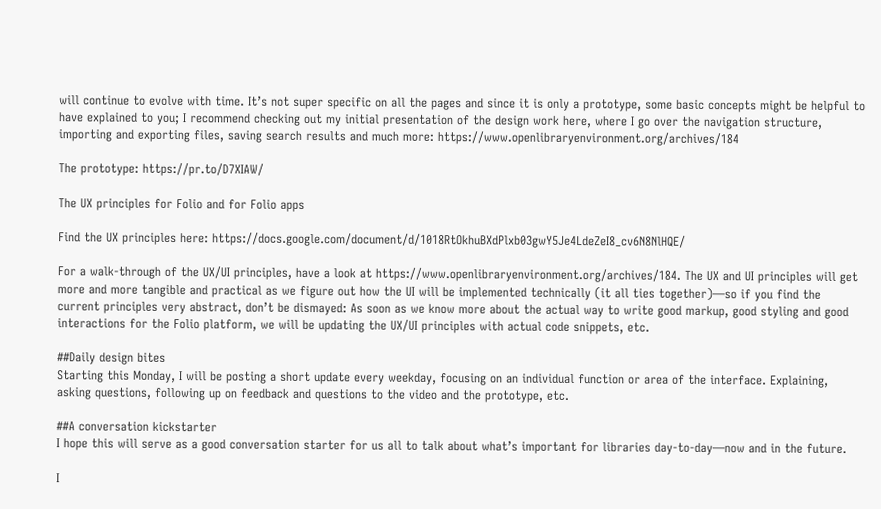will continue to evolve with time. It’s not super specific on all the pages and since it is only a prototype, some basic concepts might be helpful to have explained to you; I recommend checking out my initial presentation of the design work here, where I go over the navigation structure, importing and exporting files, saving search results and much more: https://www.openlibraryenvironment.org/archives/184

The prototype: https://pr.to/D7XIAW/

The UX principles for Folio and for Folio apps

Find the UX principles here: https://docs.google.com/document/d/1018RtOkhuBXdPlxb03gwY5Je4LdeZeI8_cv6N8NlHQE/

For a walk-through of the UX/UI principles, have a look at https://www.openlibraryenvironment.org/archives/184. The UX and UI principles will get more and more tangible and practical as we figure out how the UI will be implemented technically (it all ties together)—so if you find the current principles very abstract, don’t be dismayed: As soon as we know more about the actual way to write good markup, good styling and good interactions for the Folio platform, we will be updating the UX/UI principles with actual code snippets, etc.

##Daily design bites
Starting this Monday, I will be posting a short update every weekday, focusing on an individual function or area of the interface. Explaining, asking questions, following up on feedback and questions to the video and the prototype, etc.

##A conversation kickstarter
I hope this will serve as a good conversation starter for us all to talk about what’s important for libraries day-to-day—now and in the future.

I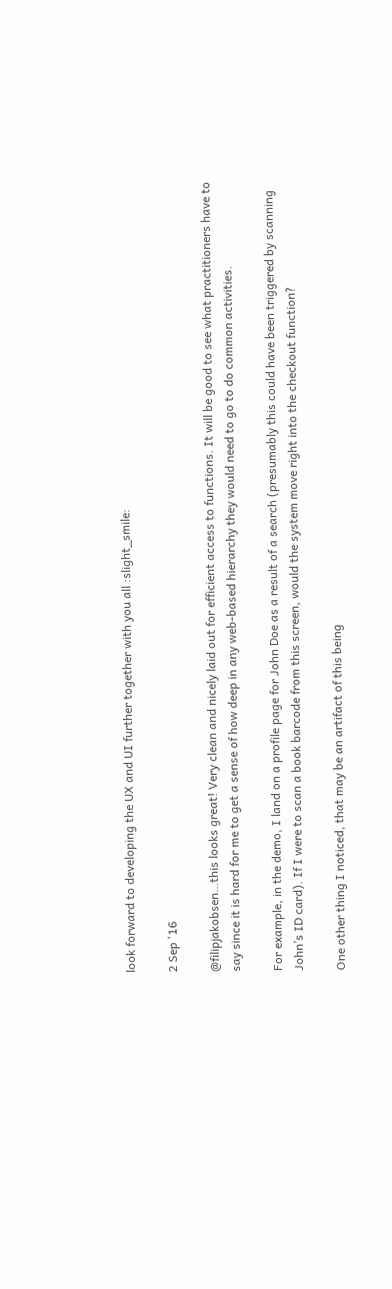look forward to developing the UX and UI further together with you all :slight_smile:

2 Sep '16

@filipjakobsen…this looks great! Very clean and nicely laid out for efficient access to functions. It will be good to see what practitioners have to say since it is hard for me to get a sense of how deep in any web-based hierarchy they would need to go to do common activities.

For example, in the demo, I land on a profile page for John Doe as a result of a search (presumably this could have been triggered by scanning John’s ID card). If I were to scan a book barcode from this screen, would the system move right into the checkout function?

One other thing I noticed, that may be an artifact of this being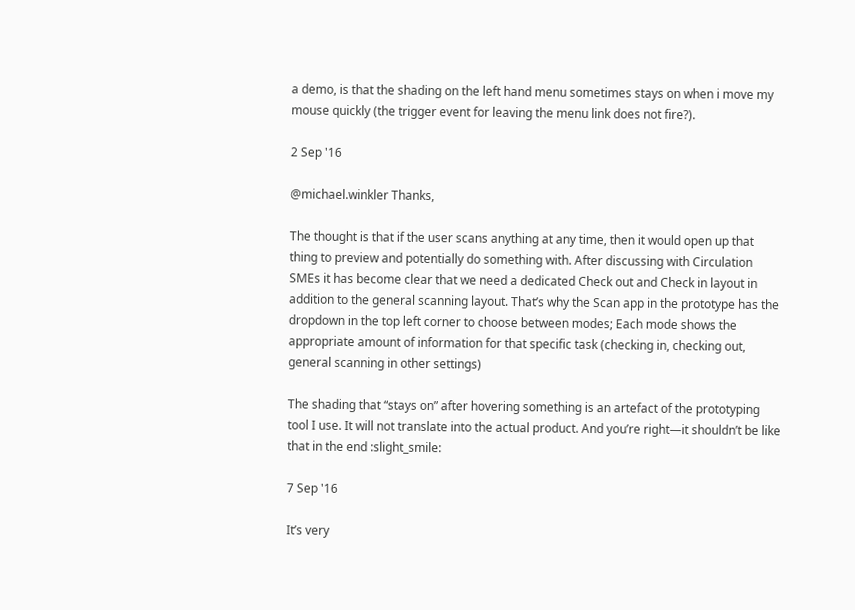a demo, is that the shading on the left hand menu sometimes stays on when i move my mouse quickly (the trigger event for leaving the menu link does not fire?).

2 Sep '16

@michael.winkler Thanks,

The thought is that if the user scans anything at any time, then it would open up that thing to preview and potentially do something with. After discussing with Circulation SMEs it has become clear that we need a dedicated Check out and Check in layout in addition to the general scanning layout. That’s why the Scan app in the prototype has the dropdown in the top left corner to choose between modes; Each mode shows the appropriate amount of information for that specific task (checking in, checking out, general scanning in other settings)

The shading that “stays on” after hovering something is an artefact of the prototyping tool I use. It will not translate into the actual product. And you’re right—it shouldn’t be like that in the end :slight_smile:

7 Sep '16

It’s very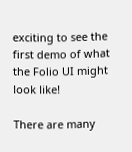exciting to see the first demo of what the Folio UI might look like!

There are many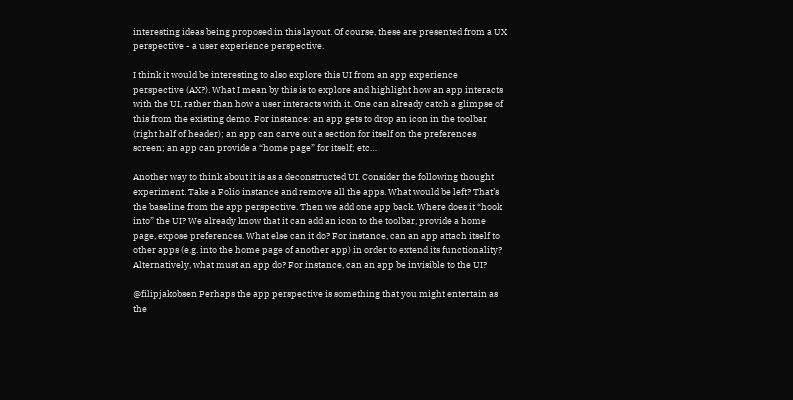interesting ideas being proposed in this layout. Of course, these are presented from a UX perspective - a user experience perspective.

I think it would be interesting to also explore this UI from an app experience perspective (AX?). What I mean by this is to explore and highlight how an app interacts with the UI, rather than how a user interacts with it. One can already catch a glimpse of this from the existing demo. For instance: an app gets to drop an icon in the toolbar (right half of header); an app can carve out a section for itself on the preferences screen; an app can provide a “home page” for itself; etc…

Another way to think about it is as a deconstructed UI. Consider the following thought experiment. Take a Folio instance and remove all the apps. What would be left? That’s the baseline from the app perspective. Then we add one app back. Where does it “hook into” the UI? We already know that it can add an icon to the toolbar, provide a home page, expose preferences. What else can it do? For instance, can an app attach itself to other apps (e.g. into the home page of another app) in order to extend its functionality? Alternatively, what must an app do? For instance, can an app be invisible to the UI?

@filipjakobsen Perhaps the app perspective is something that you might entertain as the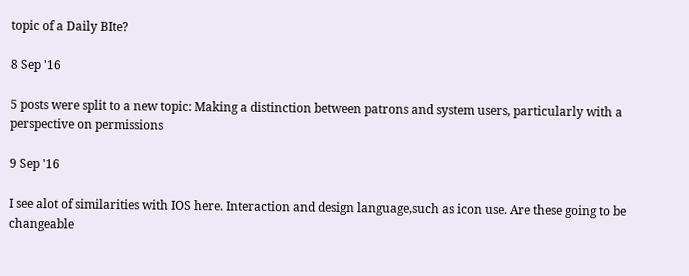topic of a Daily BIte?

8 Sep '16

5 posts were split to a new topic: Making a distinction between patrons and system users, particularly with a perspective on permissions

9 Sep '16

I see alot of similarities with IOS here. Interaction and design language,such as icon use. Are these going to be changeable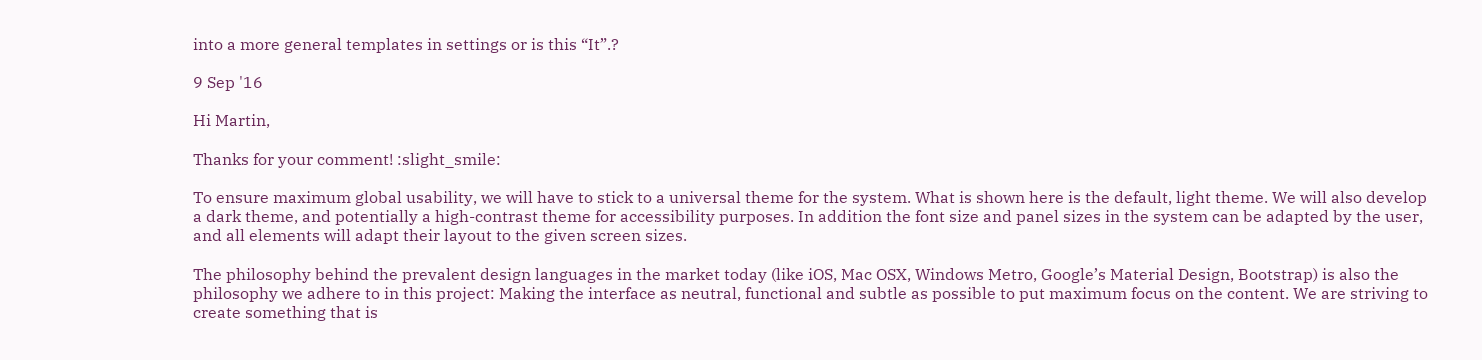into a more general templates in settings or is this “It”.?

9 Sep '16

Hi Martin,

Thanks for your comment! :slight_smile:

To ensure maximum global usability, we will have to stick to a universal theme for the system. What is shown here is the default, light theme. We will also develop a dark theme, and potentially a high-contrast theme for accessibility purposes. In addition the font size and panel sizes in the system can be adapted by the user, and all elements will adapt their layout to the given screen sizes.

The philosophy behind the prevalent design languages in the market today (like iOS, Mac OSX, Windows Metro, Google’s Material Design, Bootstrap) is also the philosophy we adhere to in this project: Making the interface as neutral, functional and subtle as possible to put maximum focus on the content. We are striving to create something that is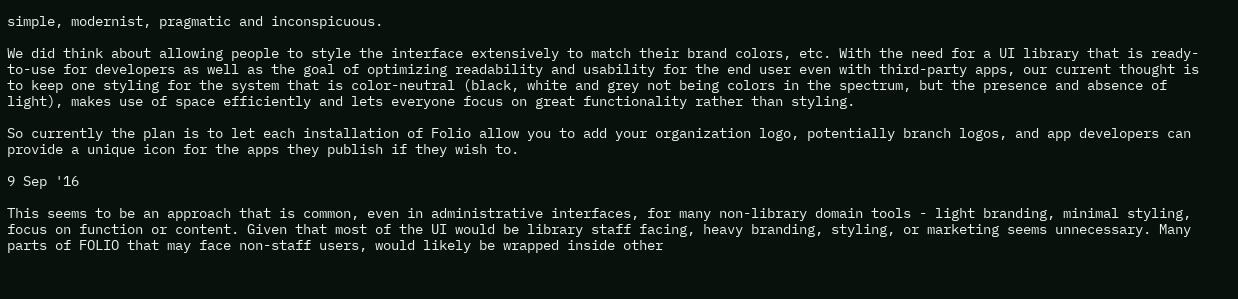simple, modernist, pragmatic and inconspicuous.

We did think about allowing people to style the interface extensively to match their brand colors, etc. With the need for a UI library that is ready-to-use for developers as well as the goal of optimizing readability and usability for the end user even with third-party apps, our current thought is to keep one styling for the system that is color-neutral (black, white and grey not being colors in the spectrum, but the presence and absence of light), makes use of space efficiently and lets everyone focus on great functionality rather than styling.

So currently the plan is to let each installation of Folio allow you to add your organization logo, potentially branch logos, and app developers can provide a unique icon for the apps they publish if they wish to.

9 Sep '16

This seems to be an approach that is common, even in administrative interfaces, for many non-library domain tools - light branding, minimal styling, focus on function or content. Given that most of the UI would be library staff facing, heavy branding, styling, or marketing seems unnecessary. Many parts of FOLIO that may face non-staff users, would likely be wrapped inside other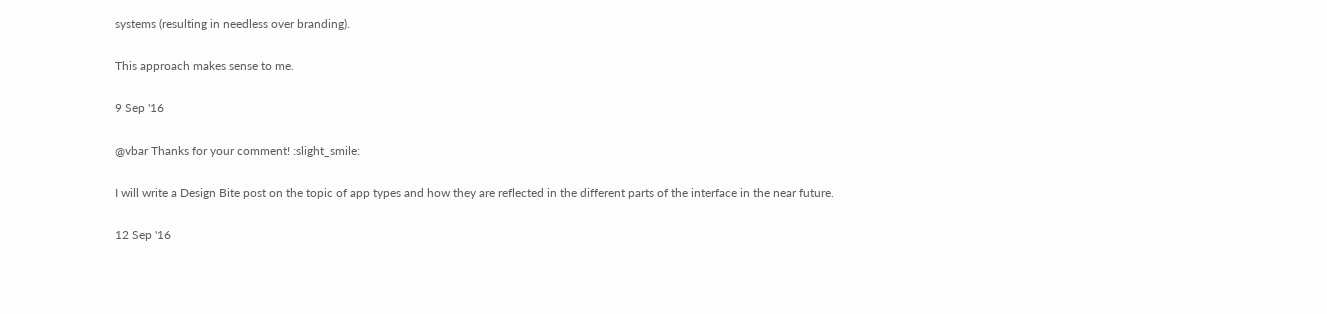systems (resulting in needless over branding).

This approach makes sense to me.

9 Sep '16

@vbar Thanks for your comment! :slight_smile:

I will write a Design Bite post on the topic of app types and how they are reflected in the different parts of the interface in the near future.

12 Sep '16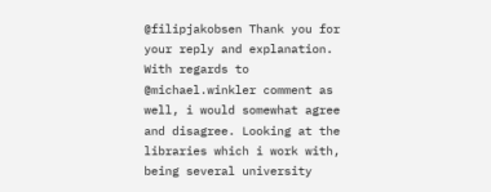@filipjakobsen Thank you for your reply and explanation. With regards to @michael.winkler comment as well, i would somewhat agree and disagree. Looking at the libraries which i work with, being several university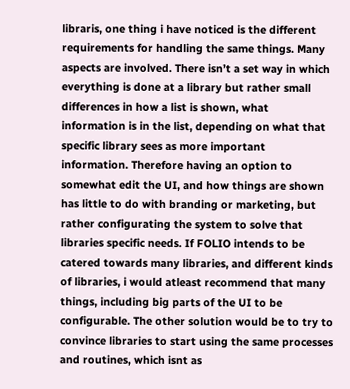libraris, one thing i have noticed is the different requirements for handling the same things. Many aspects are involved. There isn’t a set way in which everything is done at a library but rather small differences in how a list is shown, what information is in the list, depending on what that specific library sees as more important information. Therefore having an option to somewhat edit the UI, and how things are shown has little to do with branding or marketing, but rather configurating the system to solve that libraries specific needs. If FOLIO intends to be catered towards many libraries, and different kinds of libraries, i would atleast recommend that many things, including big parts of the UI to be configurable. The other solution would be to try to convince libraries to start using the same processes and routines, which isnt as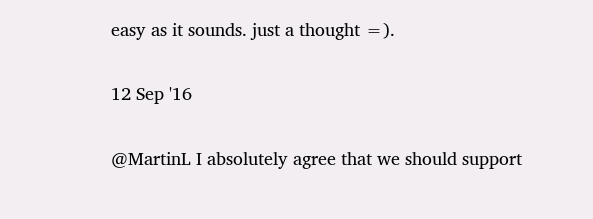easy as it sounds. just a thought =).

12 Sep '16

@MartinL I absolutely agree that we should support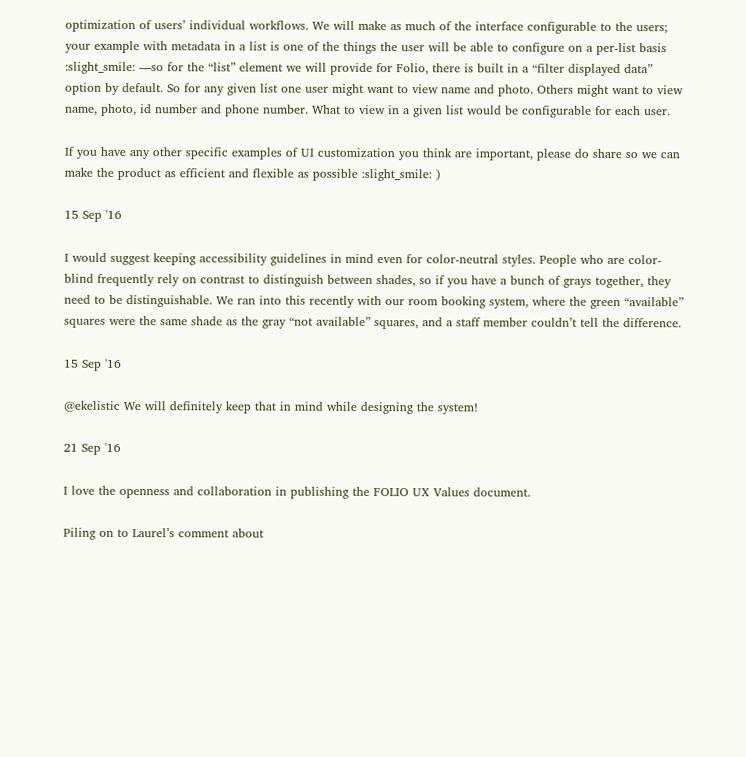optimization of users’ individual workflows. We will make as much of the interface configurable to the users; your example with metadata in a list is one of the things the user will be able to configure on a per-list basis :slight_smile: —so for the “list” element we will provide for Folio, there is built in a “filter displayed data” option by default. So for any given list one user might want to view name and photo. Others might want to view name, photo, id number and phone number. What to view in a given list would be configurable for each user.

If you have any other specific examples of UI customization you think are important, please do share so we can make the product as efficient and flexible as possible :slight_smile: )

15 Sep '16

I would suggest keeping accessibility guidelines in mind even for color-neutral styles. People who are color-blind frequently rely on contrast to distinguish between shades, so if you have a bunch of grays together, they need to be distinguishable. We ran into this recently with our room booking system, where the green “available” squares were the same shade as the gray “not available” squares, and a staff member couldn’t tell the difference.

15 Sep '16

@ekelistic We will definitely keep that in mind while designing the system!

21 Sep '16

I love the openness and collaboration in publishing the FOLIO UX Values document.

Piling on to Laurel’s comment about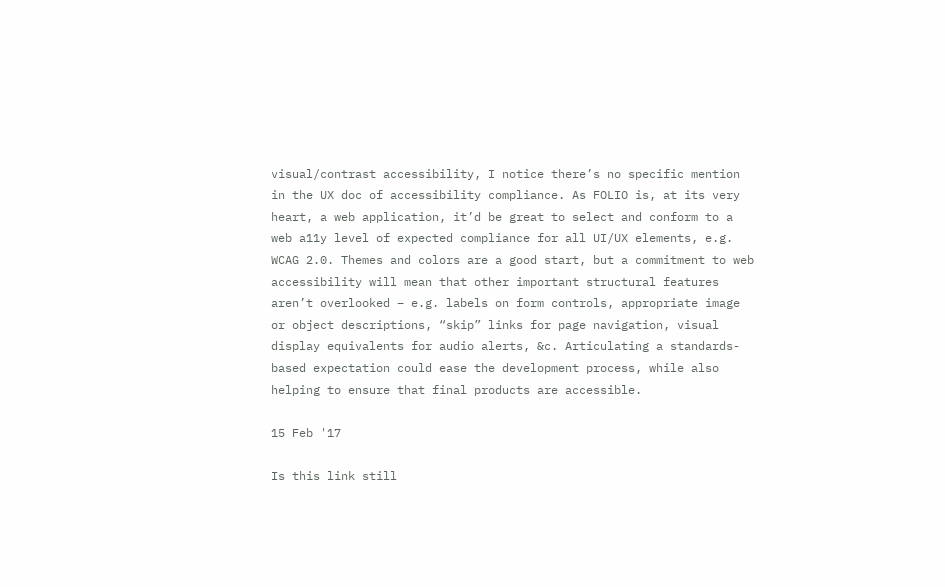visual/contrast accessibility, I notice there’s no specific mention in the UX doc of accessibility compliance. As FOLIO is, at its very heart, a web application, it’d be great to select and conform to a web a11y level of expected compliance for all UI/UX elements, e.g. WCAG 2.0. Themes and colors are a good start, but a commitment to web accessibility will mean that other important structural features aren’t overlooked – e.g. labels on form controls, appropriate image or object descriptions, “skip” links for page navigation, visual display equivalents for audio alerts, &c. Articulating a standards-based expectation could ease the development process, while also helping to ensure that final products are accessible.

15 Feb '17

Is this link still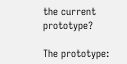the current prototype?

The prototype: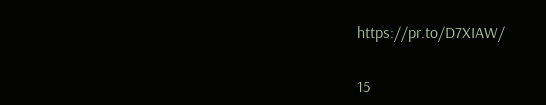https://pr.to/D7XIAW/


15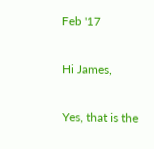Feb '17

Hi James,

Yes, that is the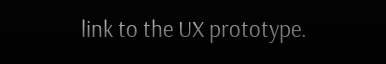link to the UX prototype.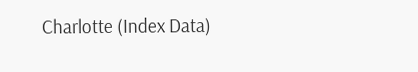Charlotte (Index Data)